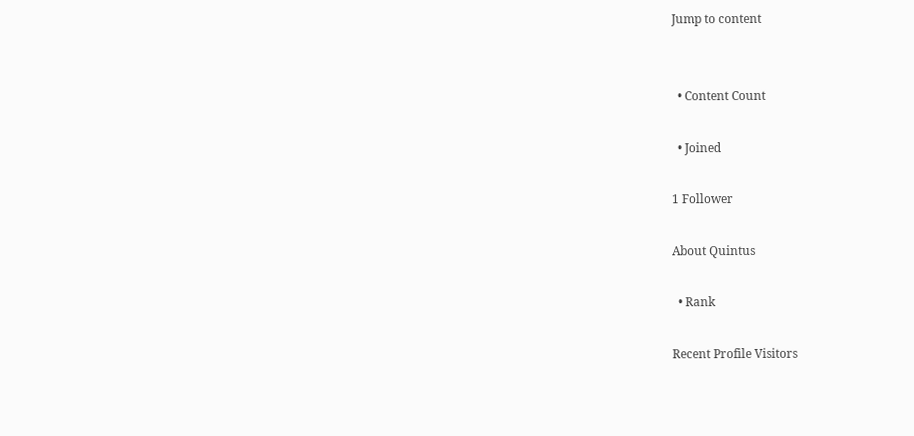Jump to content


  • Content Count

  • Joined

1 Follower

About Quintus

  • Rank

Recent Profile Visitors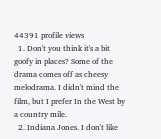44391 profile views
  1. Don't you think it's a bit goofy in places? Some of the drama comes off as cheesy melodrama. I didn't mind the film, but I prefer In the West by a country mile.
  2. Indiana Jones. I don't like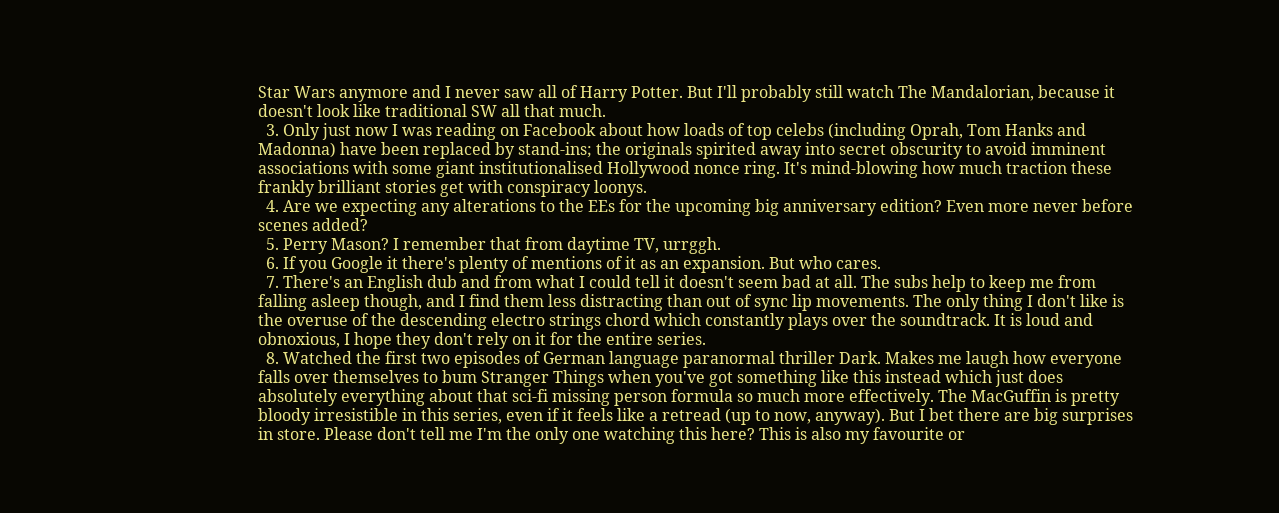Star Wars anymore and I never saw all of Harry Potter. But I'll probably still watch The Mandalorian, because it doesn't look like traditional SW all that much.
  3. Only just now I was reading on Facebook about how loads of top celebs (including Oprah, Tom Hanks and Madonna) have been replaced by stand-ins; the originals spirited away into secret obscurity to avoid imminent associations with some giant institutionalised Hollywood nonce ring. It's mind-blowing how much traction these frankly brilliant stories get with conspiracy loonys.
  4. Are we expecting any alterations to the EEs for the upcoming big anniversary edition? Even more never before scenes added?
  5. Perry Mason? I remember that from daytime TV, urrggh.
  6. If you Google it there's plenty of mentions of it as an expansion. But who cares.
  7. There's an English dub and from what I could tell it doesn't seem bad at all. The subs help to keep me from falling asleep though, and I find them less distracting than out of sync lip movements. The only thing I don't like is the overuse of the descending electro strings chord which constantly plays over the soundtrack. It is loud and obnoxious, I hope they don't rely on it for the entire series.
  8. Watched the first two episodes of German language paranormal thriller Dark. Makes me laugh how everyone falls over themselves to bum Stranger Things when you've got something like this instead which just does absolutely everything about that sci-fi missing person formula so much more effectively. The MacGuffin is pretty bloody irresistible in this series, even if it feels like a retread (up to now, anyway). But I bet there are big surprises in store. Please don't tell me I'm the only one watching this here? This is also my favourite or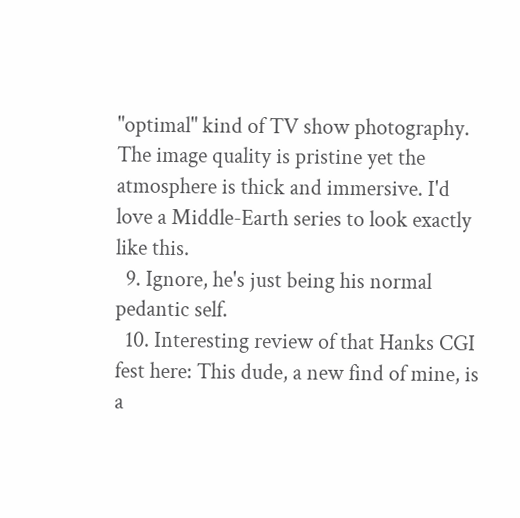"optimal" kind of TV show photography. The image quality is pristine yet the atmosphere is thick and immersive. I'd love a Middle-Earth series to look exactly like this.
  9. Ignore, he's just being his normal pedantic self.
  10. Interesting review of that Hanks CGI fest here: This dude, a new find of mine, is a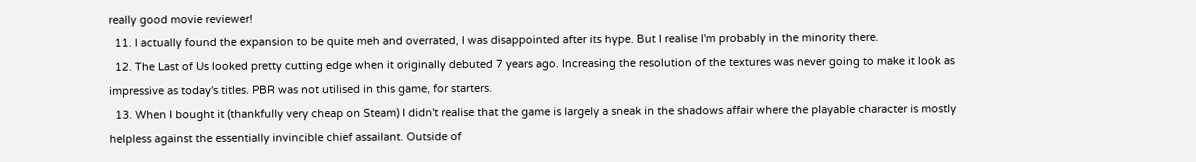really good movie reviewer!
  11. I actually found the expansion to be quite meh and overrated, I was disappointed after its hype. But I realise I'm probably in the minority there.
  12. The Last of Us looked pretty cutting edge when it originally debuted 7 years ago. Increasing the resolution of the textures was never going to make it look as impressive as today's titles. PBR was not utilised in this game, for starters.
  13. When I bought it (thankfully very cheap on Steam) I didn't realise that the game is largely a sneak in the shadows affair where the playable character is mostly helpless against the essentially invincible chief assailant. Outside of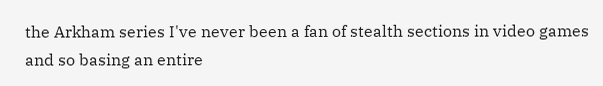the Arkham series I've never been a fan of stealth sections in video games and so basing an entire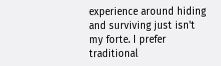experience around hiding and surviving just isn't my forte. I prefer traditional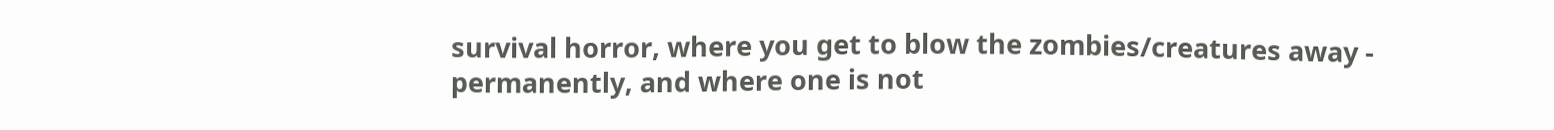survival horror, where you get to blow the zombies/creatures away - permanently, and where one is not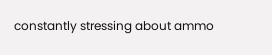constantly stressing about ammo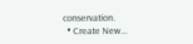conservation.
  • Create New...